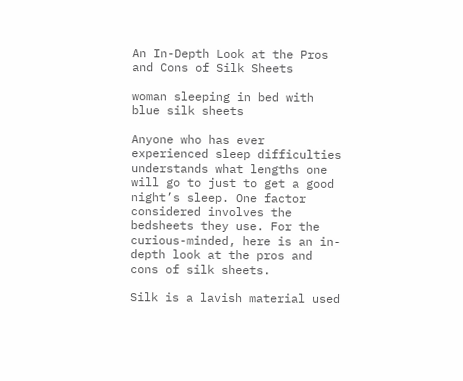An In-Depth Look at the Pros and Cons of Silk Sheets

woman sleeping in bed with blue silk sheets

Anyone who has ever experienced sleep difficulties understands what lengths one will go to just to get a good night’s sleep. One factor considered involves the bedsheets they use. For the curious-minded, here is an in-depth look at the pros and cons of silk sheets.

Silk is a lavish material used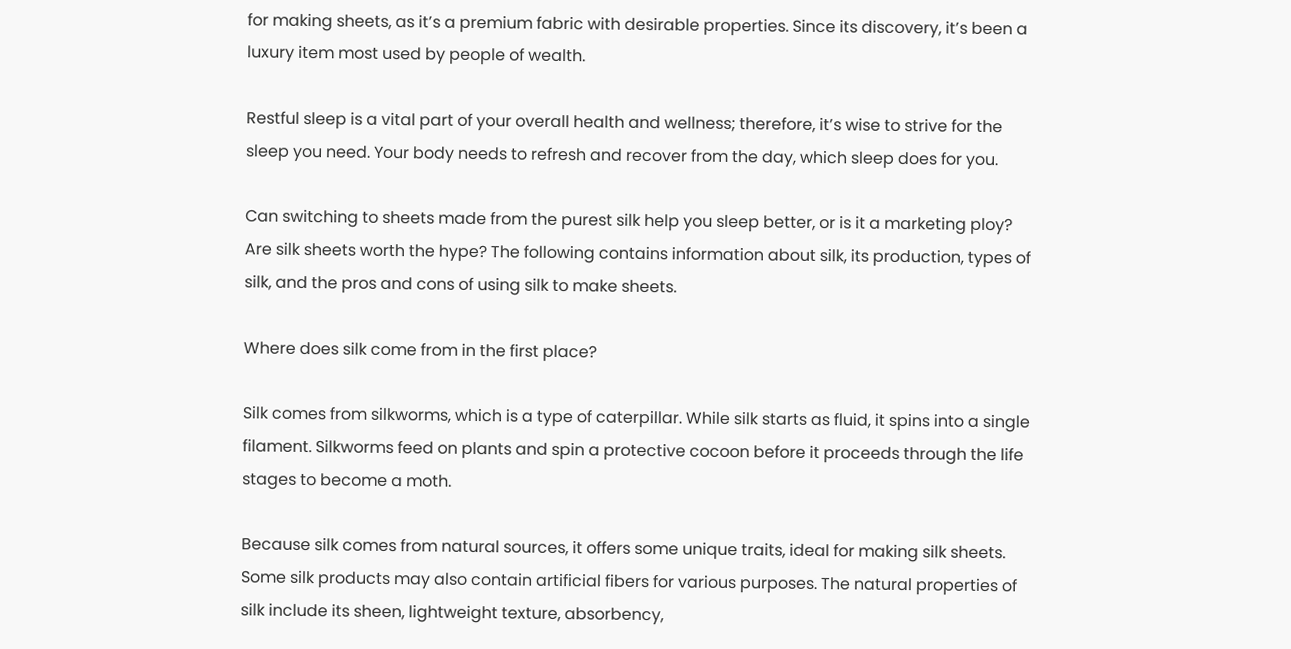for making sheets, as it’s a premium fabric with desirable properties. Since its discovery, it’s been a luxury item most used by people of wealth.

Restful sleep is a vital part of your overall health and wellness; therefore, it’s wise to strive for the sleep you need. Your body needs to refresh and recover from the day, which sleep does for you.

Can switching to sheets made from the purest silk help you sleep better, or is it a marketing ploy? Are silk sheets worth the hype? The following contains information about silk, its production, types of silk, and the pros and cons of using silk to make sheets.

Where does silk come from in the first place?

Silk comes from silkworms, which is a type of caterpillar. While silk starts as fluid, it spins into a single filament. Silkworms feed on plants and spin a protective cocoon before it proceeds through the life stages to become a moth.

Because silk comes from natural sources, it offers some unique traits, ideal for making silk sheets. Some silk products may also contain artificial fibers for various purposes. The natural properties of silk include its sheen, lightweight texture, absorbency,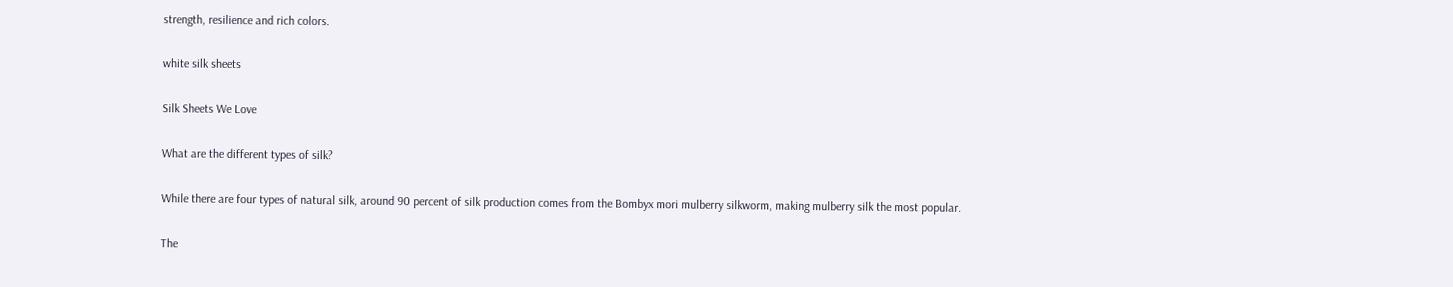strength, resilience and rich colors.

white silk sheets

Silk Sheets We Love

What are the different types of silk?

While there are four types of natural silk, around 90 percent of silk production comes from the Bombyx mori mulberry silkworm, making mulberry silk the most popular.

The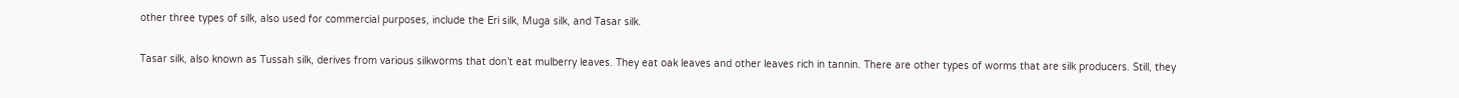other three types of silk, also used for commercial purposes, include the Eri silk, Muga silk, and Tasar silk.

Tasar silk, also known as Tussah silk, derives from various silkworms that don’t eat mulberry leaves. They eat oak leaves and other leaves rich in tannin. There are other types of worms that are silk producers. Still, they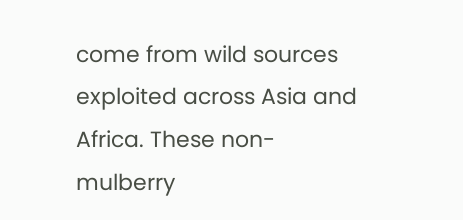come from wild sources exploited across Asia and Africa. These non-mulberry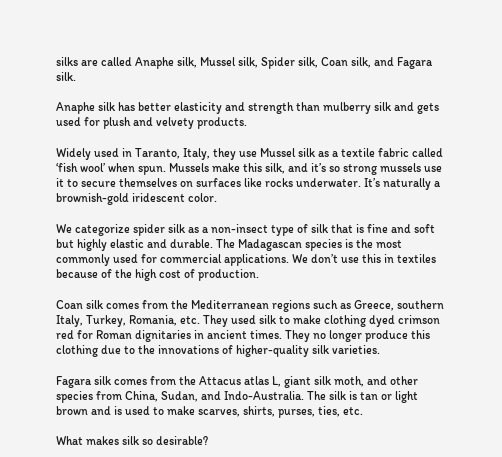silks are called Anaphe silk, Mussel silk, Spider silk, Coan silk, and Fagara silk.

Anaphe silk has better elasticity and strength than mulberry silk and gets used for plush and velvety products.

Widely used in Taranto, Italy, they use Mussel silk as a textile fabric called ‘fish wool’ when spun. Mussels make this silk, and it’s so strong mussels use it to secure themselves on surfaces like rocks underwater. It’s naturally a brownish-gold iridescent color.

We categorize spider silk as a non-insect type of silk that is fine and soft but highly elastic and durable. The Madagascan species is the most commonly used for commercial applications. We don’t use this in textiles because of the high cost of production.

Coan silk comes from the Mediterranean regions such as Greece, southern Italy, Turkey, Romania, etc. They used silk to make clothing dyed crimson red for Roman dignitaries in ancient times. They no longer produce this clothing due to the innovations of higher-quality silk varieties.

Fagara silk comes from the Attacus atlas L, giant silk moth, and other species from China, Sudan, and Indo-Australia. The silk is tan or light brown and is used to make scarves, shirts, purses, ties, etc.

What makes silk so desirable?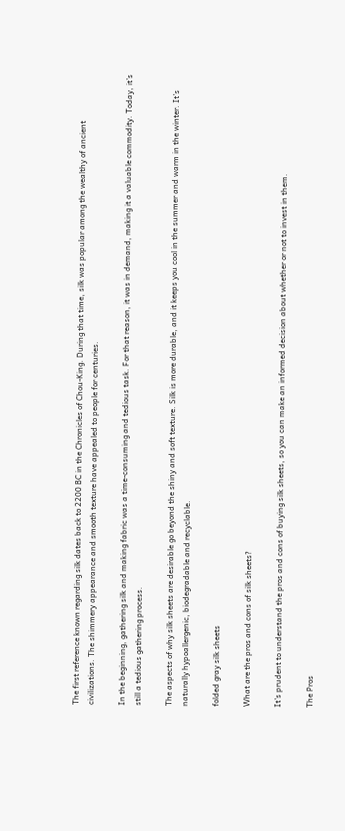The first reference known regarding silk dates back to 2200 BC in the Chronicles of Chou-King. During that time, silk was popular among the wealthy of ancient civilizations. The shimmery appearance and smooth texture have appealed to people for centuries.

In the beginning, gathering silk and making fabric was a time-consuming and tedious task. For that reason, it was in demand, making it a valuable commodity. Today, it’s still a tedious gathering process.

The aspects of why silk sheets are desirable go beyond the shiny and soft texture. Silk is more durable, and it keeps you cool in the summer and warm in the winter. It’s naturally hypoallergenic, biodegradable and recyclable.

folded gray silk sheets

What are the pros and cons of silk sheets?

It’s prudent to understand the pros and cons of buying silk sheets, so you can make an informed decision about whether or not to invest in them.

The Pros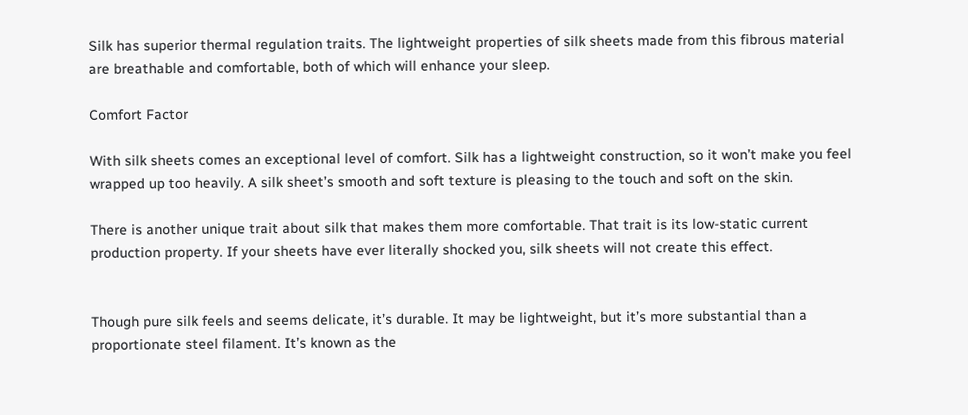Silk has superior thermal regulation traits. The lightweight properties of silk sheets made from this fibrous material are breathable and comfortable, both of which will enhance your sleep.

Comfort Factor

With silk sheets comes an exceptional level of comfort. Silk has a lightweight construction, so it won’t make you feel wrapped up too heavily. A silk sheet’s smooth and soft texture is pleasing to the touch and soft on the skin.

There is another unique trait about silk that makes them more comfortable. That trait is its low-static current production property. If your sheets have ever literally shocked you, silk sheets will not create this effect.


Though pure silk feels and seems delicate, it’s durable. It may be lightweight, but it’s more substantial than a proportionate steel filament. It’s known as the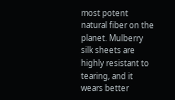most potent natural fiber on the planet. Mulberry silk sheets are highly resistant to tearing, and it wears better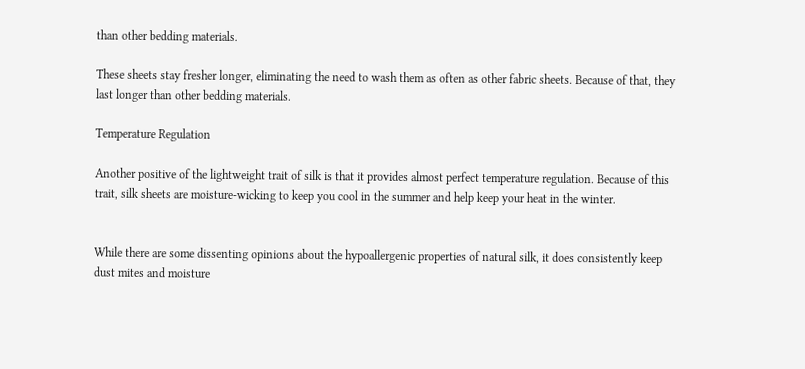than other bedding materials.

These sheets stay fresher longer, eliminating the need to wash them as often as other fabric sheets. Because of that, they last longer than other bedding materials.

Temperature Regulation

Another positive of the lightweight trait of silk is that it provides almost perfect temperature regulation. Because of this trait, silk sheets are moisture-wicking to keep you cool in the summer and help keep your heat in the winter.


While there are some dissenting opinions about the hypoallergenic properties of natural silk, it does consistently keep dust mites and moisture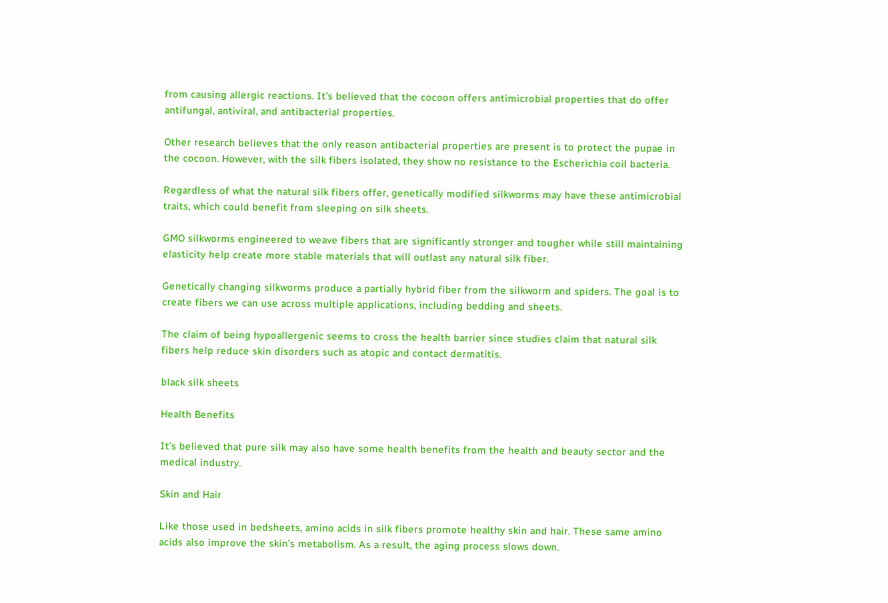from causing allergic reactions. It’s believed that the cocoon offers antimicrobial properties that do offer antifungal, antiviral, and antibacterial properties.

Other research believes that the only reason antibacterial properties are present is to protect the pupae in the cocoon. However, with the silk fibers isolated, they show no resistance to the Escherichia coil bacteria.

Regardless of what the natural silk fibers offer, genetically modified silkworms may have these antimicrobial traits, which could benefit from sleeping on silk sheets.

GMO silkworms engineered to weave fibers that are significantly stronger and tougher while still maintaining elasticity help create more stable materials that will outlast any natural silk fiber.

Genetically changing silkworms produce a partially hybrid fiber from the silkworm and spiders. The goal is to create fibers we can use across multiple applications, including bedding and sheets.

The claim of being hypoallergenic seems to cross the health barrier since studies claim that natural silk fibers help reduce skin disorders such as atopic and contact dermatitis.

black silk sheets

Health Benefits

It’s believed that pure silk may also have some health benefits from the health and beauty sector and the medical industry.

Skin and Hair

Like those used in bedsheets, amino acids in silk fibers promote healthy skin and hair. These same amino acids also improve the skin’s metabolism. As a result, the aging process slows down.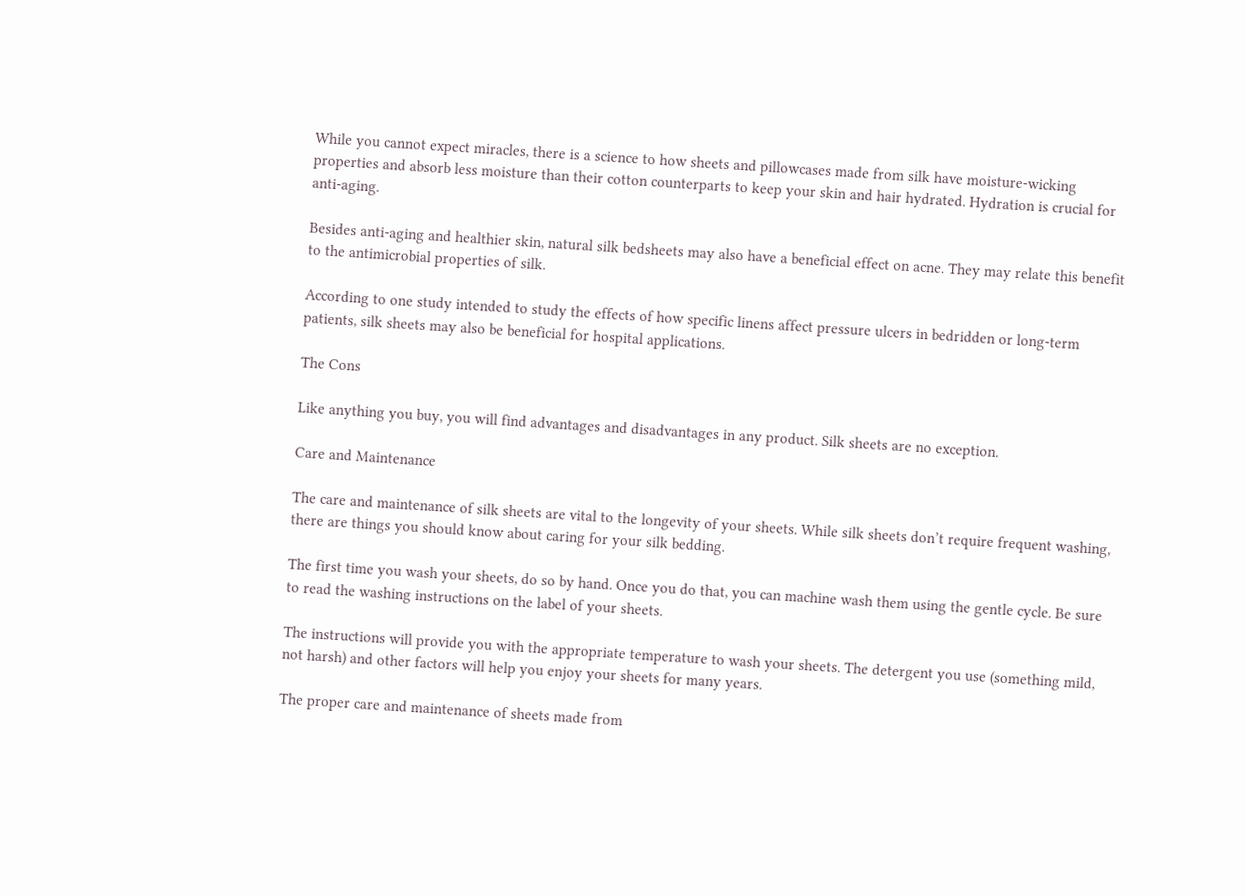While you cannot expect miracles, there is a science to how sheets and pillowcases made from silk have moisture-wicking properties and absorb less moisture than their cotton counterparts to keep your skin and hair hydrated. Hydration is crucial for anti-aging.

Besides anti-aging and healthier skin, natural silk bedsheets may also have a beneficial effect on acne. They may relate this benefit to the antimicrobial properties of silk.

According to one study intended to study the effects of how specific linens affect pressure ulcers in bedridden or long-term patients, silk sheets may also be beneficial for hospital applications.

The Cons

Like anything you buy, you will find advantages and disadvantages in any product. Silk sheets are no exception.

Care and Maintenance

The care and maintenance of silk sheets are vital to the longevity of your sheets. While silk sheets don’t require frequent washing, there are things you should know about caring for your silk bedding.

The first time you wash your sheets, do so by hand. Once you do that, you can machine wash them using the gentle cycle. Be sure to read the washing instructions on the label of your sheets.

The instructions will provide you with the appropriate temperature to wash your sheets. The detergent you use (something mild, not harsh) and other factors will help you enjoy your sheets for many years.

The proper care and maintenance of sheets made from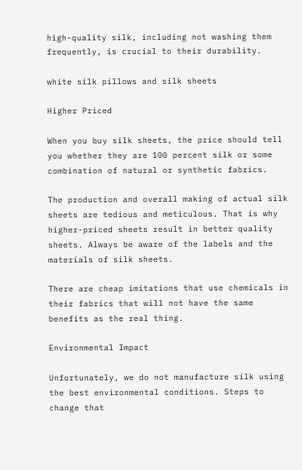high-quality silk, including not washing them frequently, is crucial to their durability.

white silk pillows and silk sheets

Higher Priced

When you buy silk sheets, the price should tell you whether they are 100 percent silk or some combination of natural or synthetic fabrics.

The production and overall making of actual silk sheets are tedious and meticulous. That is why higher-priced sheets result in better quality sheets. Always be aware of the labels and the materials of silk sheets.

There are cheap imitations that use chemicals in their fabrics that will not have the same benefits as the real thing.

Environmental Impact

Unfortunately, we do not manufacture silk using the best environmental conditions. Steps to change that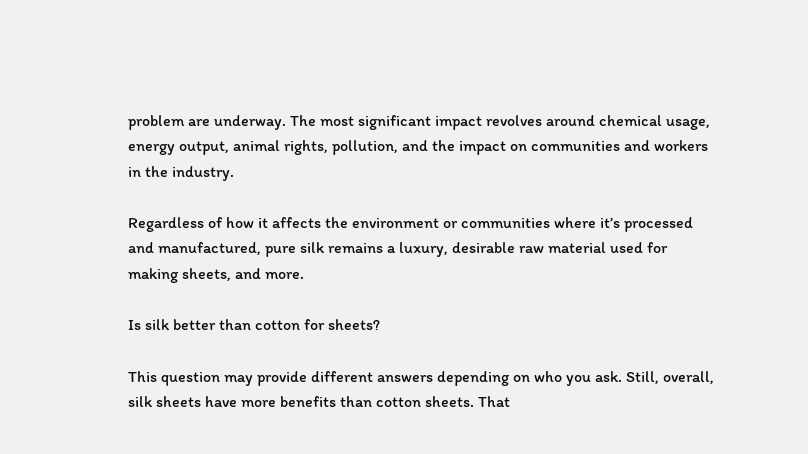problem are underway. The most significant impact revolves around chemical usage, energy output, animal rights, pollution, and the impact on communities and workers in the industry.

Regardless of how it affects the environment or communities where it’s processed and manufactured, pure silk remains a luxury, desirable raw material used for making sheets, and more.

Is silk better than cotton for sheets?

This question may provide different answers depending on who you ask. Still, overall, silk sheets have more benefits than cotton sheets. That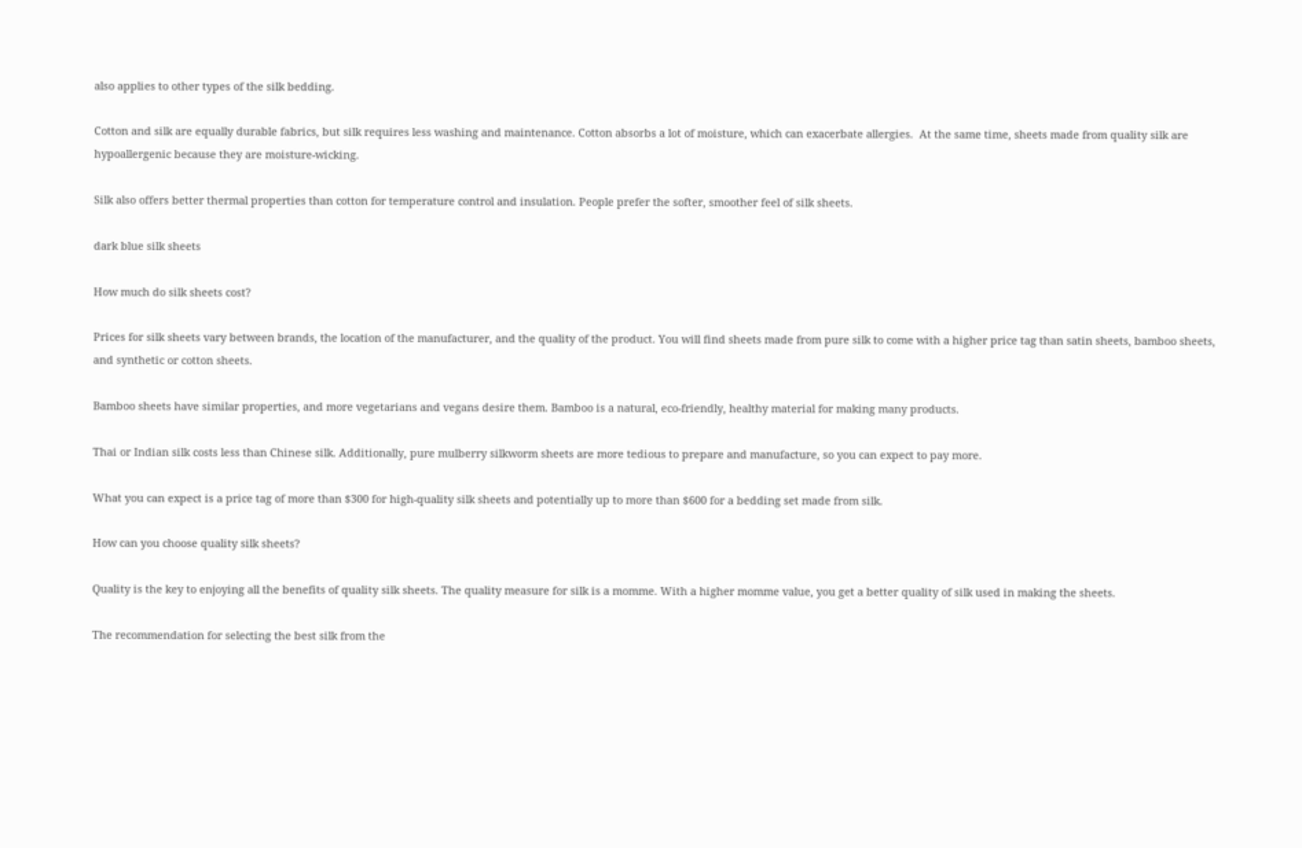also applies to other types of the silk bedding.

Cotton and silk are equally durable fabrics, but silk requires less washing and maintenance. Cotton absorbs a lot of moisture, which can exacerbate allergies.  At the same time, sheets made from quality silk are hypoallergenic because they are moisture-wicking.

Silk also offers better thermal properties than cotton for temperature control and insulation. People prefer the softer, smoother feel of silk sheets.

dark blue silk sheets

How much do silk sheets cost?

Prices for silk sheets vary between brands, the location of the manufacturer, and the quality of the product. You will find sheets made from pure silk to come with a higher price tag than satin sheets, bamboo sheets, and synthetic or cotton sheets.

Bamboo sheets have similar properties, and more vegetarians and vegans desire them. Bamboo is a natural, eco-friendly, healthy material for making many products.

Thai or Indian silk costs less than Chinese silk. Additionally, pure mulberry silkworm sheets are more tedious to prepare and manufacture, so you can expect to pay more.

What you can expect is a price tag of more than $300 for high-quality silk sheets and potentially up to more than $600 for a bedding set made from silk.

How can you choose quality silk sheets?

Quality is the key to enjoying all the benefits of quality silk sheets. The quality measure for silk is a momme. With a higher momme value, you get a better quality of silk used in making the sheets.

The recommendation for selecting the best silk from the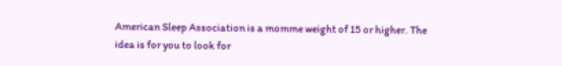American Sleep Association is a momme weight of 15 or higher. The idea is for you to look for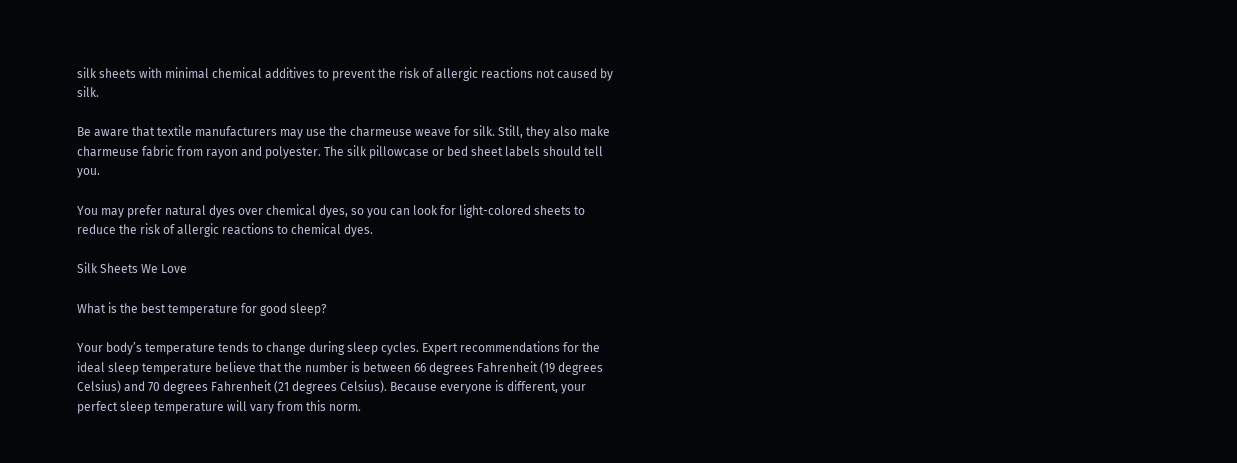silk sheets with minimal chemical additives to prevent the risk of allergic reactions not caused by silk.

Be aware that textile manufacturers may use the charmeuse weave for silk. Still, they also make charmeuse fabric from rayon and polyester. The silk pillowcase or bed sheet labels should tell you.

You may prefer natural dyes over chemical dyes, so you can look for light-colored sheets to reduce the risk of allergic reactions to chemical dyes.

Silk Sheets We Love

What is the best temperature for good sleep?

Your body’s temperature tends to change during sleep cycles. Expert recommendations for the ideal sleep temperature believe that the number is between 66 degrees Fahrenheit (19 degrees Celsius) and 70 degrees Fahrenheit (21 degrees Celsius). Because everyone is different, your perfect sleep temperature will vary from this norm.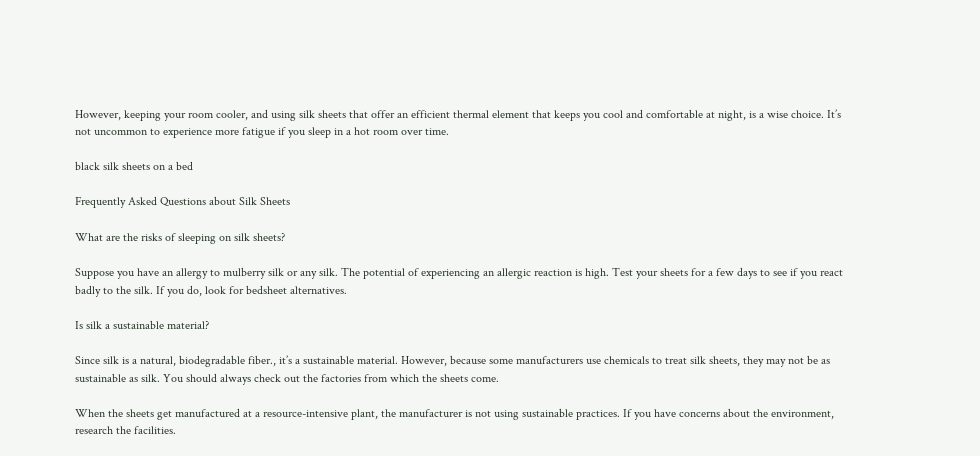However, keeping your room cooler, and using silk sheets that offer an efficient thermal element that keeps you cool and comfortable at night, is a wise choice. It’s not uncommon to experience more fatigue if you sleep in a hot room over time.

black silk sheets on a bed

Frequently Asked Questions about Silk Sheets

What are the risks of sleeping on silk sheets?

Suppose you have an allergy to mulberry silk or any silk. The potential of experiencing an allergic reaction is high. Test your sheets for a few days to see if you react badly to the silk. If you do, look for bedsheet alternatives.

Is silk a sustainable material?

Since silk is a natural, biodegradable fiber., it’s a sustainable material. However, because some manufacturers use chemicals to treat silk sheets, they may not be as sustainable as silk. You should always check out the factories from which the sheets come.

When the sheets get manufactured at a resource-intensive plant, the manufacturer is not using sustainable practices. If you have concerns about the environment, research the facilities.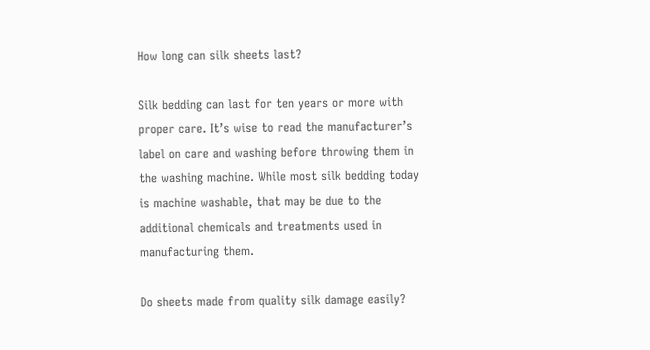How long can silk sheets last?

Silk bedding can last for ten years or more with proper care. It’s wise to read the manufacturer’s label on care and washing before throwing them in the washing machine. While most silk bedding today is machine washable, that may be due to the additional chemicals and treatments used in manufacturing them.

Do sheets made from quality silk damage easily?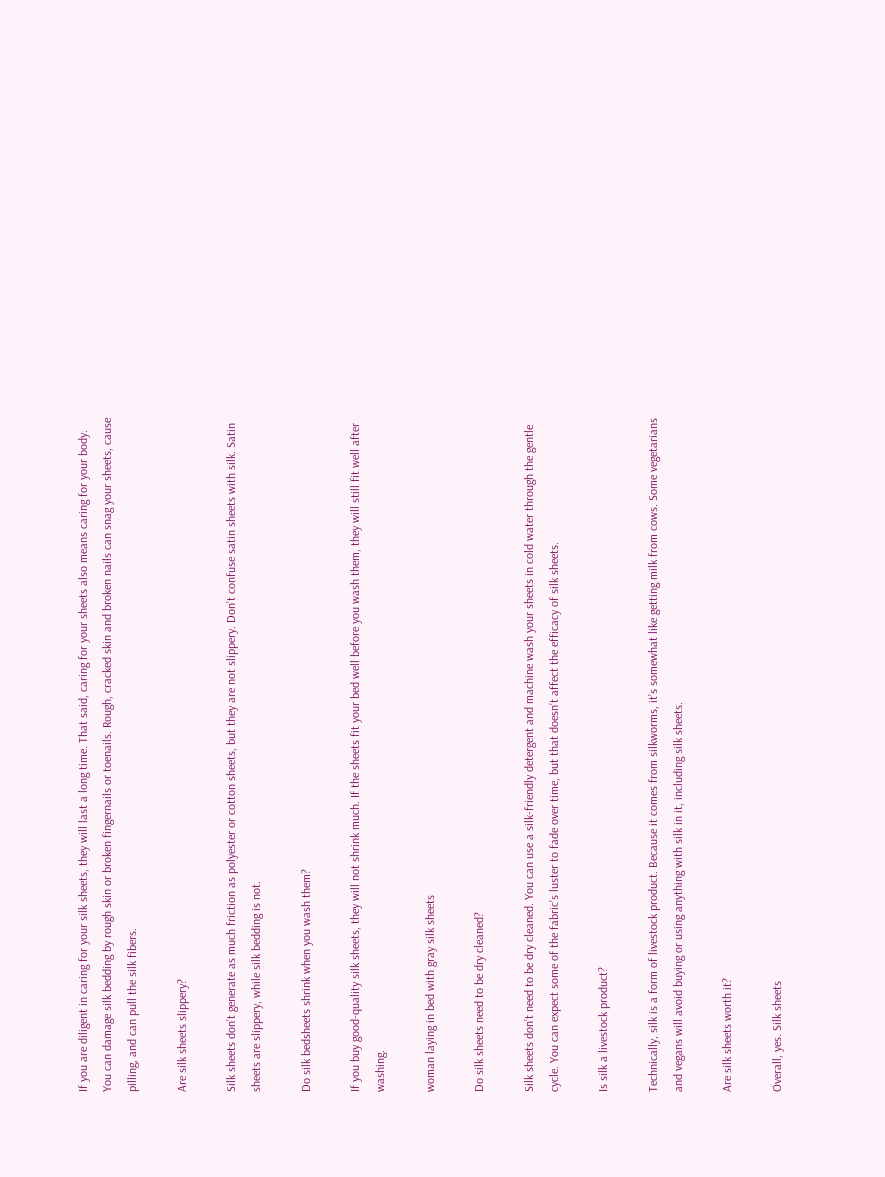If you are diligent in caring for your silk sheets, they will last a long time. That said, caring for your sheets also means caring for your body. You can damage silk bedding by rough skin or broken fingernails or toenails. Rough, cracked skin and broken nails can snag your sheets, cause pilling, and can pull the silk fibers.

Are silk sheets slippery?

Silk sheets don’t generate as much friction as polyester or cotton sheets, but they are not slippery. Don’t confuse satin sheets with silk. Satin sheets are slippery, while silk bedding is not.

Do silk bedsheets shrink when you wash them?

If you buy good-quality silk sheets, they will not shrink much. If the sheets fit your bed well before you wash them, they will still fit well after washing.

woman laying in bed with gray silk sheets

Do silk sheets need to be dry cleaned?

Silk sheets don’t need to be dry cleaned. You can use a silk-friendly detergent and machine wash your sheets in cold water through the gentle cycle. You can expect some of the fabric’s luster to fade over time, but that doesn’t affect the efficacy of silk sheets.

Is silk a livestock product?

Technically, silk is a form of livestock product. Because it comes from silkworms, it’s somewhat like getting milk from cows. Some vegetarians and vegans will avoid buying or using anything with silk in it, including silk sheets.

Are silk sheets worth it?

Overall, yes. Silk sheets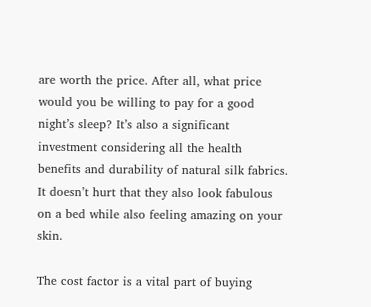are worth the price. After all, what price would you be willing to pay for a good night’s sleep? It’s also a significant investment considering all the health benefits and durability of natural silk fabrics. It doesn’t hurt that they also look fabulous on a bed while also feeling amazing on your skin.

The cost factor is a vital part of buying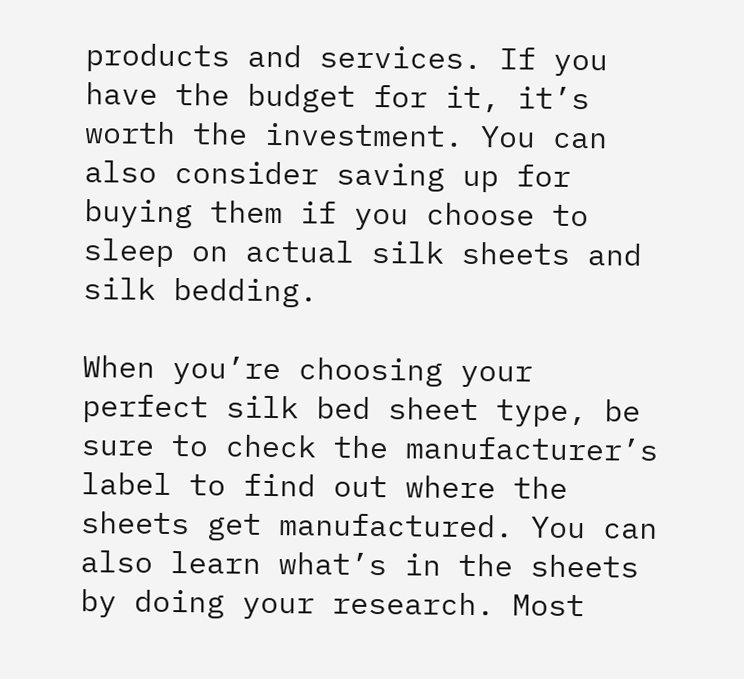products and services. If you have the budget for it, it’s worth the investment. You can also consider saving up for buying them if you choose to sleep on actual silk sheets and silk bedding.

When you’re choosing your perfect silk bed sheet type, be sure to check the manufacturer’s label to find out where the sheets get manufactured. You can also learn what’s in the sheets by doing your research. Most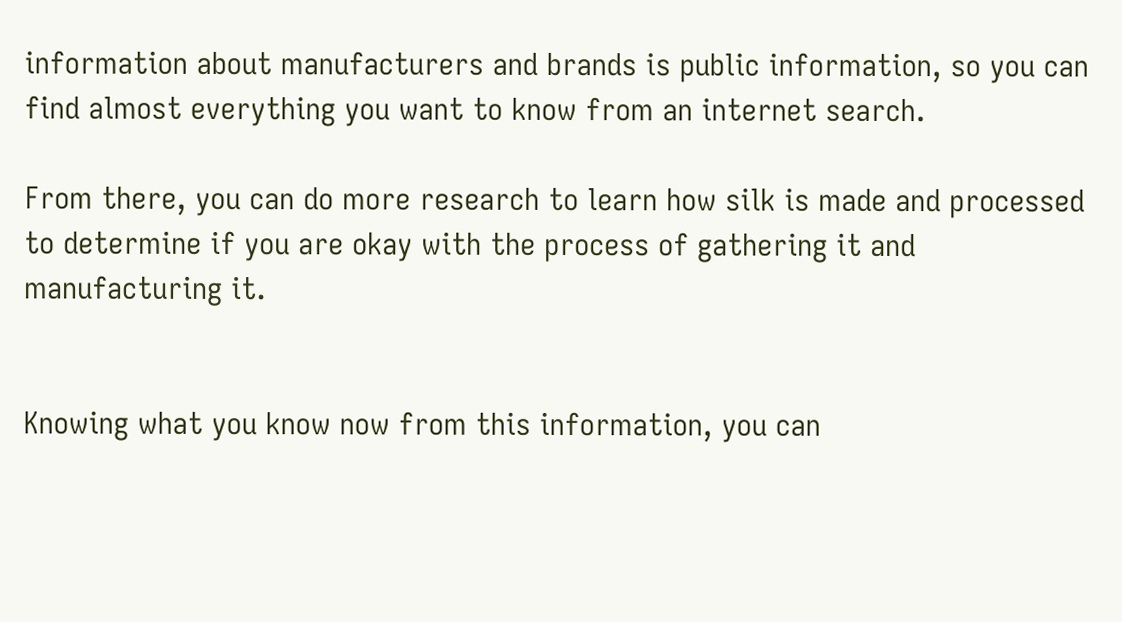information about manufacturers and brands is public information, so you can find almost everything you want to know from an internet search.

From there, you can do more research to learn how silk is made and processed to determine if you are okay with the process of gathering it and manufacturing it.


Knowing what you know now from this information, you can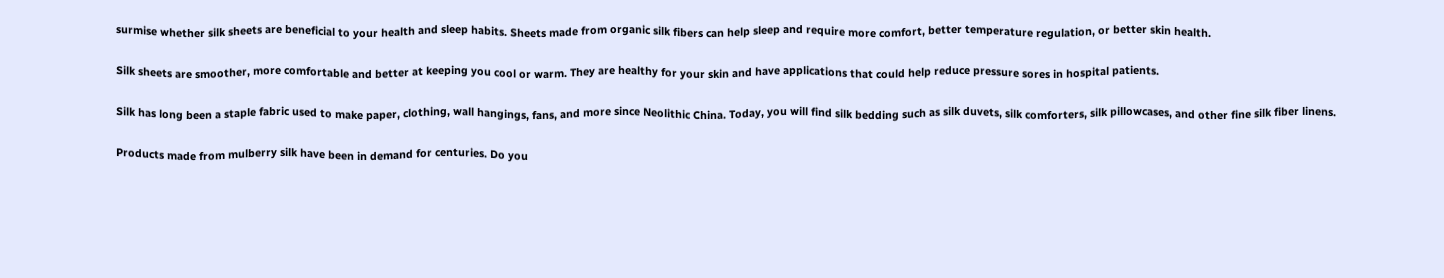surmise whether silk sheets are beneficial to your health and sleep habits. Sheets made from organic silk fibers can help sleep and require more comfort, better temperature regulation, or better skin health.

Silk sheets are smoother, more comfortable and better at keeping you cool or warm. They are healthy for your skin and have applications that could help reduce pressure sores in hospital patients.

Silk has long been a staple fabric used to make paper, clothing, wall hangings, fans, and more since Neolithic China. Today, you will find silk bedding such as silk duvets, silk comforters, silk pillowcases, and other fine silk fiber linens.

Products made from mulberry silk have been in demand for centuries. Do you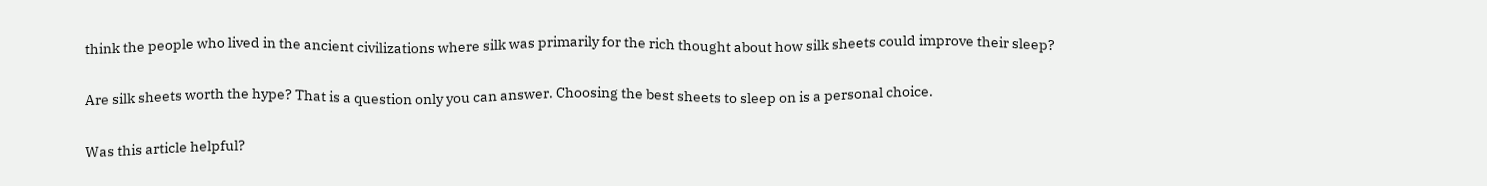think the people who lived in the ancient civilizations where silk was primarily for the rich thought about how silk sheets could improve their sleep?

Are silk sheets worth the hype? That is a question only you can answer. Choosing the best sheets to sleep on is a personal choice.

Was this article helpful?